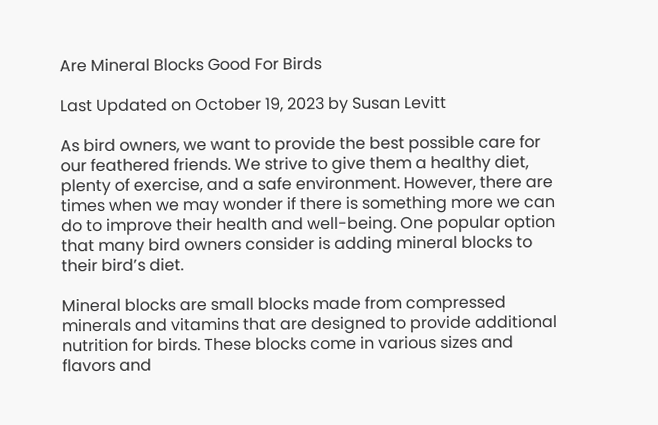Are Mineral Blocks Good For Birds

Last Updated on October 19, 2023 by Susan Levitt

As bird owners, we want to provide the best possible care for our feathered friends. We strive to give them a healthy diet, plenty of exercise, and a safe environment. However, there are times when we may wonder if there is something more we can do to improve their health and well-being. One popular option that many bird owners consider is adding mineral blocks to their bird’s diet.

Mineral blocks are small blocks made from compressed minerals and vitamins that are designed to provide additional nutrition for birds. These blocks come in various sizes and flavors and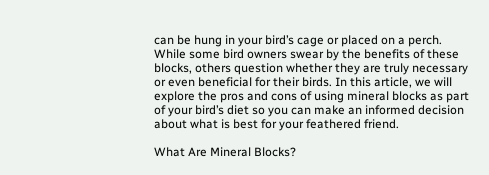can be hung in your bird’s cage or placed on a perch. While some bird owners swear by the benefits of these blocks, others question whether they are truly necessary or even beneficial for their birds. In this article, we will explore the pros and cons of using mineral blocks as part of your bird’s diet so you can make an informed decision about what is best for your feathered friend.

What Are Mineral Blocks?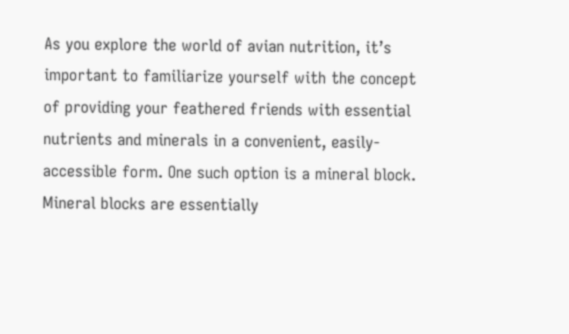As you explore the world of avian nutrition, it’s important to familiarize yourself with the concept of providing your feathered friends with essential nutrients and minerals in a convenient, easily-accessible form. One such option is a mineral block. Mineral blocks are essentially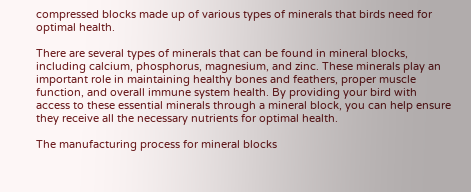compressed blocks made up of various types of minerals that birds need for optimal health.

There are several types of minerals that can be found in mineral blocks, including calcium, phosphorus, magnesium, and zinc. These minerals play an important role in maintaining healthy bones and feathers, proper muscle function, and overall immune system health. By providing your bird with access to these essential minerals through a mineral block, you can help ensure they receive all the necessary nutrients for optimal health.

The manufacturing process for mineral blocks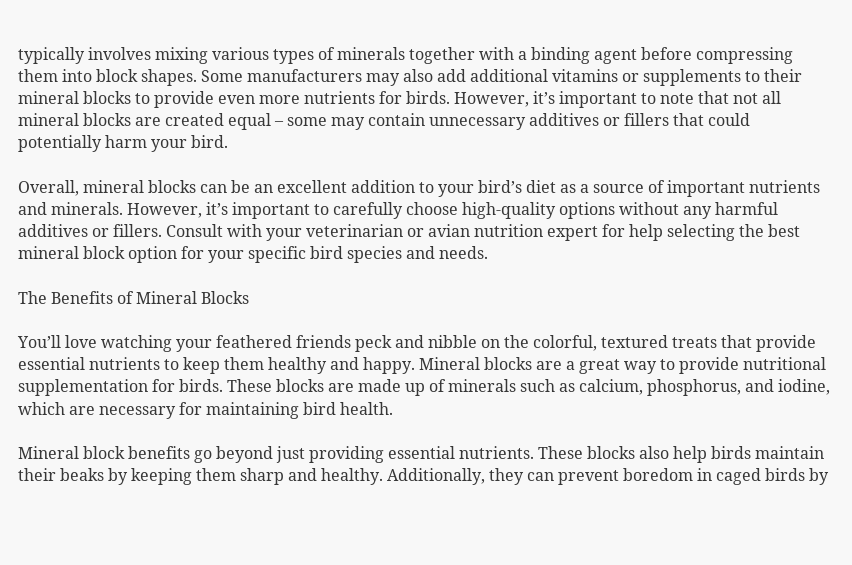typically involves mixing various types of minerals together with a binding agent before compressing them into block shapes. Some manufacturers may also add additional vitamins or supplements to their mineral blocks to provide even more nutrients for birds. However, it’s important to note that not all mineral blocks are created equal – some may contain unnecessary additives or fillers that could potentially harm your bird.

Overall, mineral blocks can be an excellent addition to your bird’s diet as a source of important nutrients and minerals. However, it’s important to carefully choose high-quality options without any harmful additives or fillers. Consult with your veterinarian or avian nutrition expert for help selecting the best mineral block option for your specific bird species and needs.

The Benefits of Mineral Blocks

You’ll love watching your feathered friends peck and nibble on the colorful, textured treats that provide essential nutrients to keep them healthy and happy. Mineral blocks are a great way to provide nutritional supplementation for birds. These blocks are made up of minerals such as calcium, phosphorus, and iodine, which are necessary for maintaining bird health.

Mineral block benefits go beyond just providing essential nutrients. These blocks also help birds maintain their beaks by keeping them sharp and healthy. Additionally, they can prevent boredom in caged birds by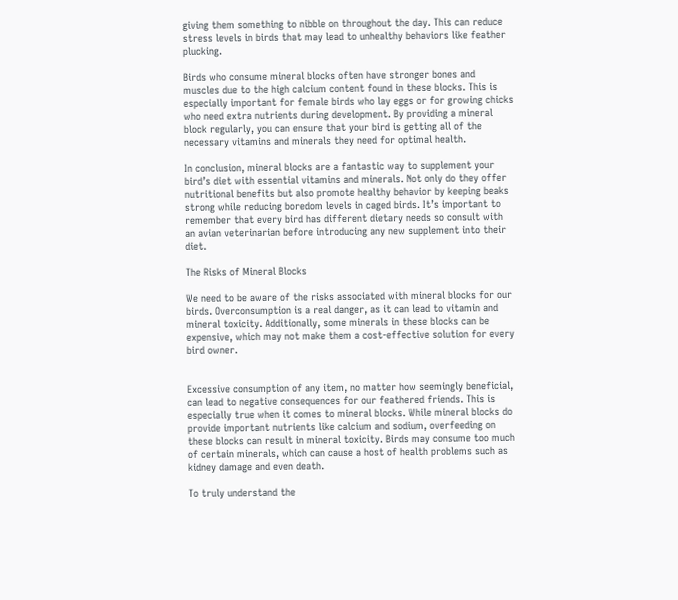giving them something to nibble on throughout the day. This can reduce stress levels in birds that may lead to unhealthy behaviors like feather plucking.

Birds who consume mineral blocks often have stronger bones and muscles due to the high calcium content found in these blocks. This is especially important for female birds who lay eggs or for growing chicks who need extra nutrients during development. By providing a mineral block regularly, you can ensure that your bird is getting all of the necessary vitamins and minerals they need for optimal health.

In conclusion, mineral blocks are a fantastic way to supplement your bird’s diet with essential vitamins and minerals. Not only do they offer nutritional benefits but also promote healthy behavior by keeping beaks strong while reducing boredom levels in caged birds. It’s important to remember that every bird has different dietary needs so consult with an avian veterinarian before introducing any new supplement into their diet.

The Risks of Mineral Blocks

We need to be aware of the risks associated with mineral blocks for our birds. Overconsumption is a real danger, as it can lead to vitamin and mineral toxicity. Additionally, some minerals in these blocks can be expensive, which may not make them a cost-effective solution for every bird owner.


Excessive consumption of any item, no matter how seemingly beneficial, can lead to negative consequences for our feathered friends. This is especially true when it comes to mineral blocks. While mineral blocks do provide important nutrients like calcium and sodium, overfeeding on these blocks can result in mineral toxicity. Birds may consume too much of certain minerals, which can cause a host of health problems such as kidney damage and even death.

To truly understand the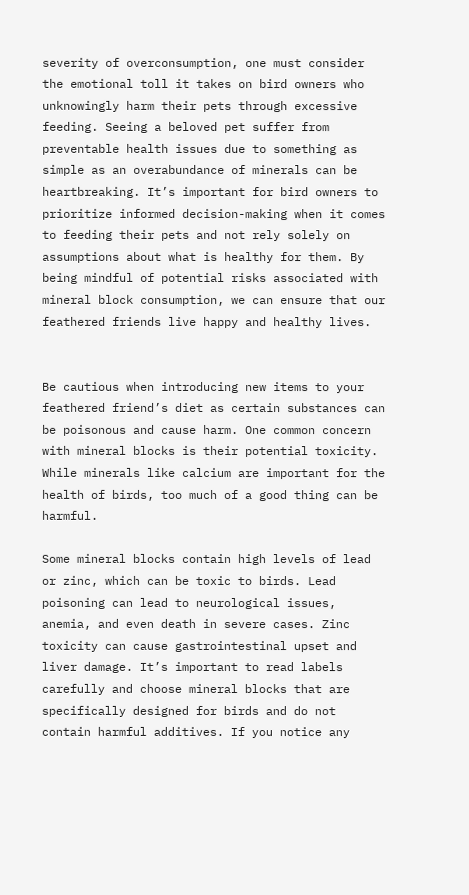severity of overconsumption, one must consider the emotional toll it takes on bird owners who unknowingly harm their pets through excessive feeding. Seeing a beloved pet suffer from preventable health issues due to something as simple as an overabundance of minerals can be heartbreaking. It’s important for bird owners to prioritize informed decision-making when it comes to feeding their pets and not rely solely on assumptions about what is healthy for them. By being mindful of potential risks associated with mineral block consumption, we can ensure that our feathered friends live happy and healthy lives.


Be cautious when introducing new items to your feathered friend’s diet as certain substances can be poisonous and cause harm. One common concern with mineral blocks is their potential toxicity. While minerals like calcium are important for the health of birds, too much of a good thing can be harmful.

Some mineral blocks contain high levels of lead or zinc, which can be toxic to birds. Lead poisoning can lead to neurological issues, anemia, and even death in severe cases. Zinc toxicity can cause gastrointestinal upset and liver damage. It’s important to read labels carefully and choose mineral blocks that are specifically designed for birds and do not contain harmful additives. If you notice any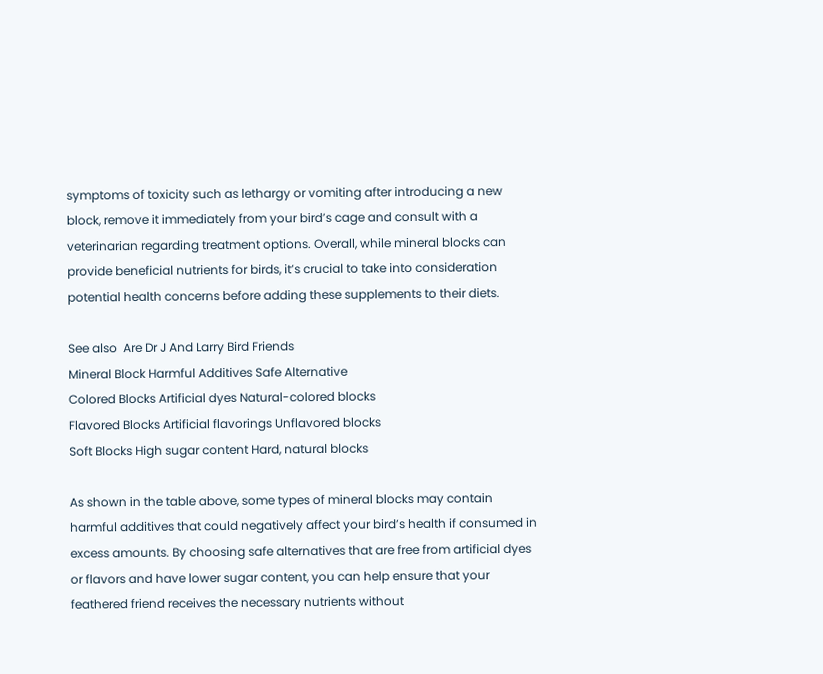symptoms of toxicity such as lethargy or vomiting after introducing a new block, remove it immediately from your bird’s cage and consult with a veterinarian regarding treatment options. Overall, while mineral blocks can provide beneficial nutrients for birds, it’s crucial to take into consideration potential health concerns before adding these supplements to their diets.

See also  Are Dr J And Larry Bird Friends
Mineral Block Harmful Additives Safe Alternative
Colored Blocks Artificial dyes Natural-colored blocks
Flavored Blocks Artificial flavorings Unflavored blocks
Soft Blocks High sugar content Hard, natural blocks

As shown in the table above, some types of mineral blocks may contain harmful additives that could negatively affect your bird’s health if consumed in excess amounts. By choosing safe alternatives that are free from artificial dyes or flavors and have lower sugar content, you can help ensure that your feathered friend receives the necessary nutrients without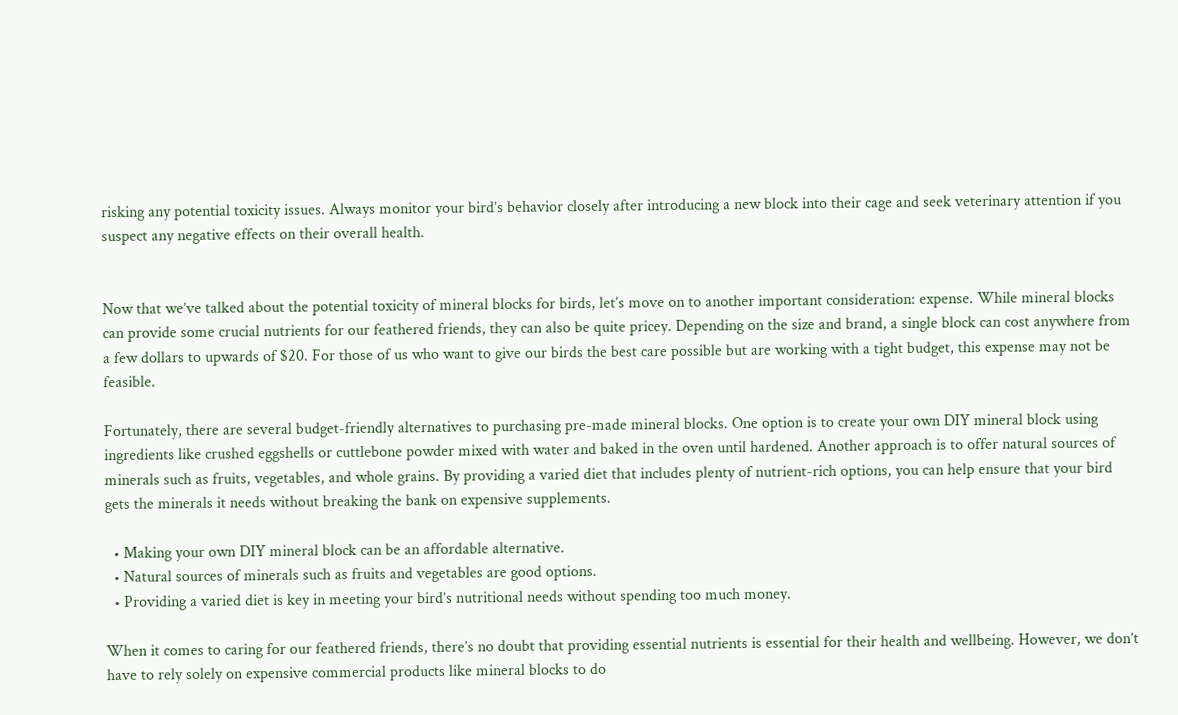risking any potential toxicity issues. Always monitor your bird’s behavior closely after introducing a new block into their cage and seek veterinary attention if you suspect any negative effects on their overall health.


Now that we’ve talked about the potential toxicity of mineral blocks for birds, let’s move on to another important consideration: expense. While mineral blocks can provide some crucial nutrients for our feathered friends, they can also be quite pricey. Depending on the size and brand, a single block can cost anywhere from a few dollars to upwards of $20. For those of us who want to give our birds the best care possible but are working with a tight budget, this expense may not be feasible.

Fortunately, there are several budget-friendly alternatives to purchasing pre-made mineral blocks. One option is to create your own DIY mineral block using ingredients like crushed eggshells or cuttlebone powder mixed with water and baked in the oven until hardened. Another approach is to offer natural sources of minerals such as fruits, vegetables, and whole grains. By providing a varied diet that includes plenty of nutrient-rich options, you can help ensure that your bird gets the minerals it needs without breaking the bank on expensive supplements.

  • Making your own DIY mineral block can be an affordable alternative.
  • Natural sources of minerals such as fruits and vegetables are good options.
  • Providing a varied diet is key in meeting your bird’s nutritional needs without spending too much money.

When it comes to caring for our feathered friends, there’s no doubt that providing essential nutrients is essential for their health and wellbeing. However, we don’t have to rely solely on expensive commercial products like mineral blocks to do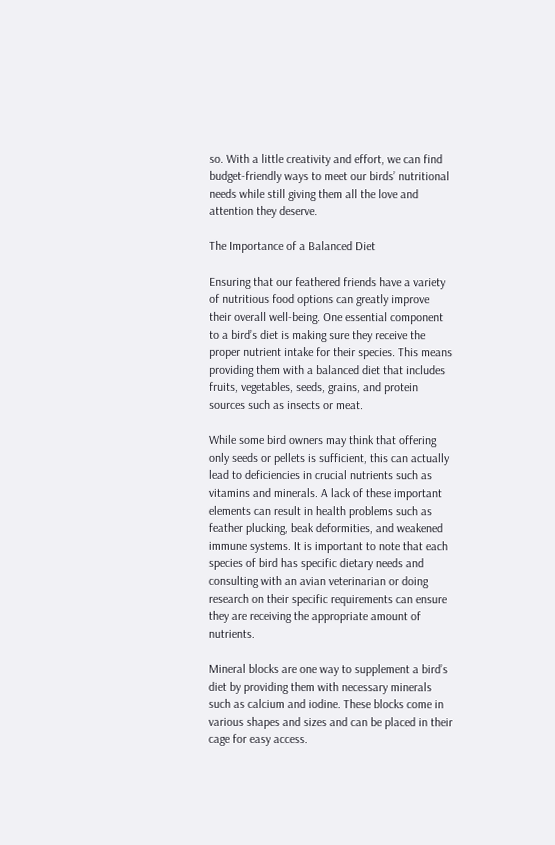so. With a little creativity and effort, we can find budget-friendly ways to meet our birds’ nutritional needs while still giving them all the love and attention they deserve.

The Importance of a Balanced Diet

Ensuring that our feathered friends have a variety of nutritious food options can greatly improve their overall well-being. One essential component to a bird’s diet is making sure they receive the proper nutrient intake for their species. This means providing them with a balanced diet that includes fruits, vegetables, seeds, grains, and protein sources such as insects or meat.

While some bird owners may think that offering only seeds or pellets is sufficient, this can actually lead to deficiencies in crucial nutrients such as vitamins and minerals. A lack of these important elements can result in health problems such as feather plucking, beak deformities, and weakened immune systems. It is important to note that each species of bird has specific dietary needs and consulting with an avian veterinarian or doing research on their specific requirements can ensure they are receiving the appropriate amount of nutrients.

Mineral blocks are one way to supplement a bird’s diet by providing them with necessary minerals such as calcium and iodine. These blocks come in various shapes and sizes and can be placed in their cage for easy access.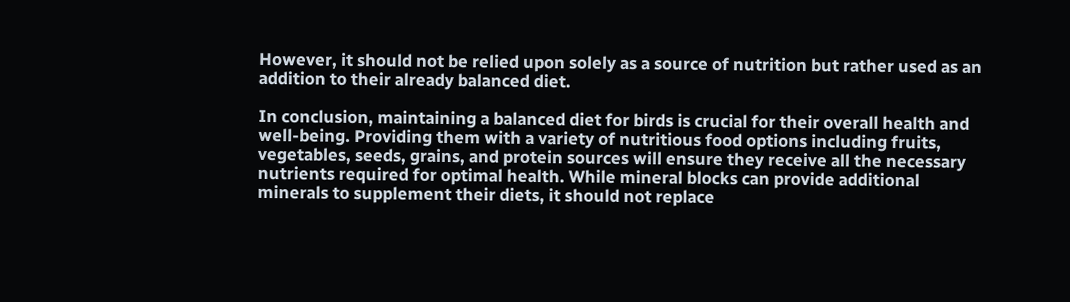However, it should not be relied upon solely as a source of nutrition but rather used as an addition to their already balanced diet.

In conclusion, maintaining a balanced diet for birds is crucial for their overall health and well-being. Providing them with a variety of nutritious food options including fruits, vegetables, seeds, grains, and protein sources will ensure they receive all the necessary nutrients required for optimal health. While mineral blocks can provide additional minerals to supplement their diets, it should not replace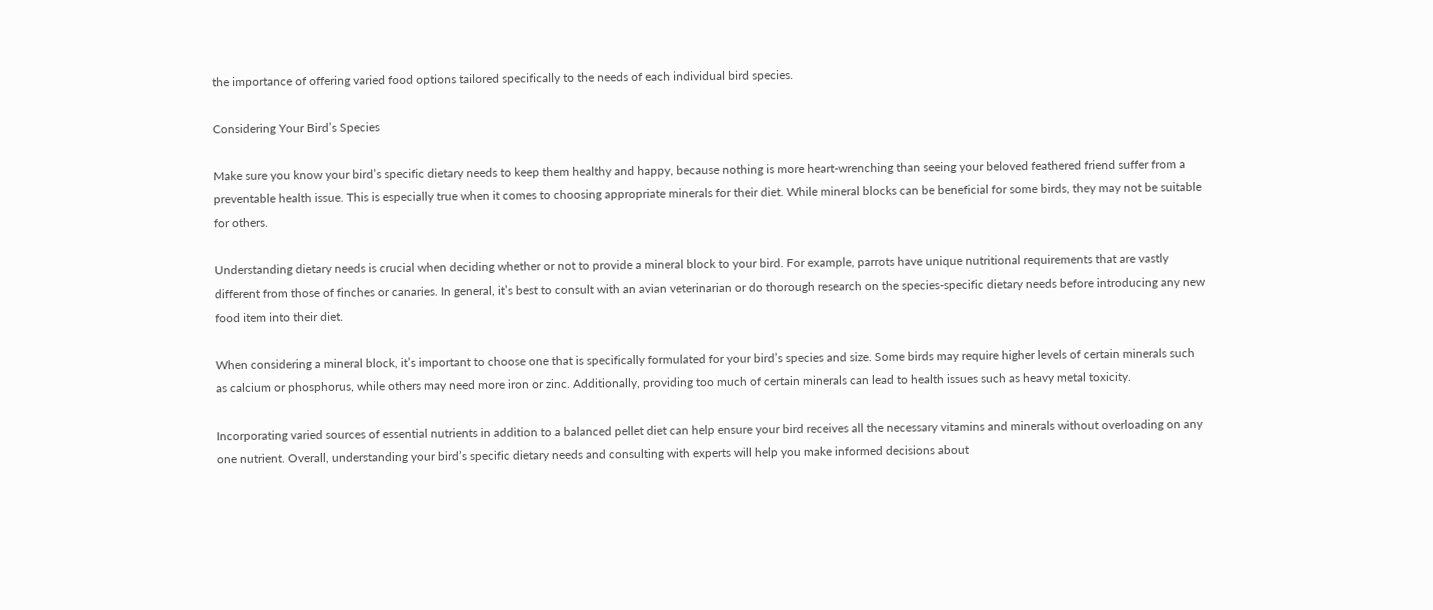the importance of offering varied food options tailored specifically to the needs of each individual bird species.

Considering Your Bird’s Species

Make sure you know your bird’s specific dietary needs to keep them healthy and happy, because nothing is more heart-wrenching than seeing your beloved feathered friend suffer from a preventable health issue. This is especially true when it comes to choosing appropriate minerals for their diet. While mineral blocks can be beneficial for some birds, they may not be suitable for others.

Understanding dietary needs is crucial when deciding whether or not to provide a mineral block to your bird. For example, parrots have unique nutritional requirements that are vastly different from those of finches or canaries. In general, it’s best to consult with an avian veterinarian or do thorough research on the species-specific dietary needs before introducing any new food item into their diet.

When considering a mineral block, it’s important to choose one that is specifically formulated for your bird’s species and size. Some birds may require higher levels of certain minerals such as calcium or phosphorus, while others may need more iron or zinc. Additionally, providing too much of certain minerals can lead to health issues such as heavy metal toxicity.

Incorporating varied sources of essential nutrients in addition to a balanced pellet diet can help ensure your bird receives all the necessary vitamins and minerals without overloading on any one nutrient. Overall, understanding your bird’s specific dietary needs and consulting with experts will help you make informed decisions about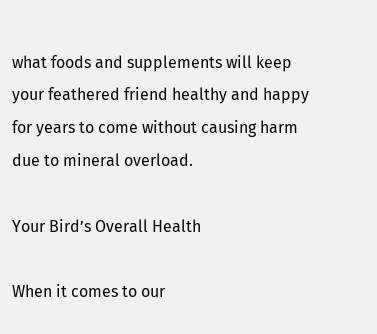what foods and supplements will keep your feathered friend healthy and happy for years to come without causing harm due to mineral overload.

Your Bird’s Overall Health

When it comes to our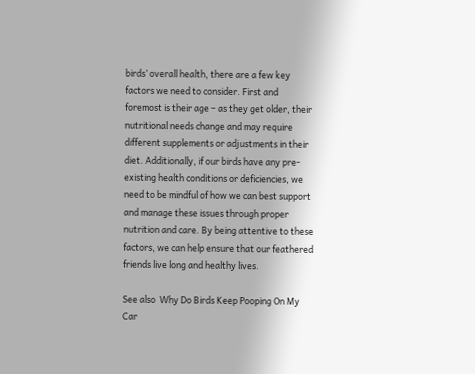birds’ overall health, there are a few key factors we need to consider. First and foremost is their age – as they get older, their nutritional needs change and may require different supplements or adjustments in their diet. Additionally, if our birds have any pre-existing health conditions or deficiencies, we need to be mindful of how we can best support and manage these issues through proper nutrition and care. By being attentive to these factors, we can help ensure that our feathered friends live long and healthy lives.

See also  Why Do Birds Keep Pooping On My Car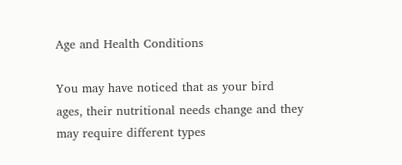Age and Health Conditions

You may have noticed that as your bird ages, their nutritional needs change and they may require different types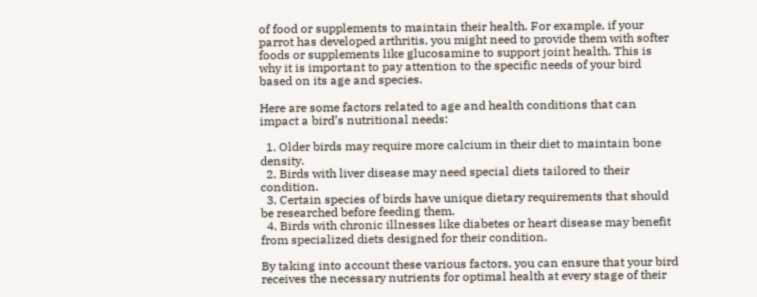of food or supplements to maintain their health. For example, if your parrot has developed arthritis, you might need to provide them with softer foods or supplements like glucosamine to support joint health. This is why it is important to pay attention to the specific needs of your bird based on its age and species.

Here are some factors related to age and health conditions that can impact a bird’s nutritional needs:

  1. Older birds may require more calcium in their diet to maintain bone density.
  2. Birds with liver disease may need special diets tailored to their condition.
  3. Certain species of birds have unique dietary requirements that should be researched before feeding them.
  4. Birds with chronic illnesses like diabetes or heart disease may benefit from specialized diets designed for their condition.

By taking into account these various factors, you can ensure that your bird receives the necessary nutrients for optimal health at every stage of their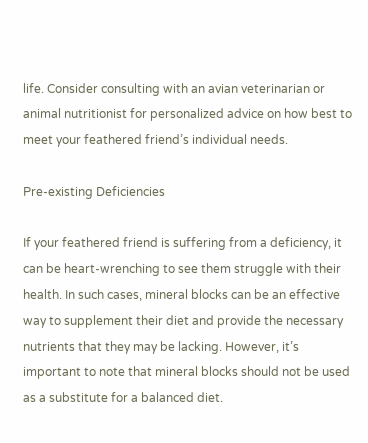life. Consider consulting with an avian veterinarian or animal nutritionist for personalized advice on how best to meet your feathered friend’s individual needs.

Pre-existing Deficiencies

If your feathered friend is suffering from a deficiency, it can be heart-wrenching to see them struggle with their health. In such cases, mineral blocks can be an effective way to supplement their diet and provide the necessary nutrients that they may be lacking. However, it’s important to note that mineral blocks should not be used as a substitute for a balanced diet.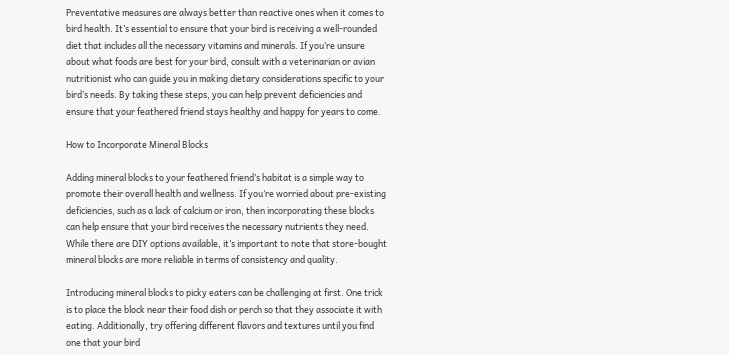Preventative measures are always better than reactive ones when it comes to bird health. It’s essential to ensure that your bird is receiving a well-rounded diet that includes all the necessary vitamins and minerals. If you’re unsure about what foods are best for your bird, consult with a veterinarian or avian nutritionist who can guide you in making dietary considerations specific to your bird’s needs. By taking these steps, you can help prevent deficiencies and ensure that your feathered friend stays healthy and happy for years to come.

How to Incorporate Mineral Blocks

Adding mineral blocks to your feathered friend’s habitat is a simple way to promote their overall health and wellness. If you’re worried about pre-existing deficiencies, such as a lack of calcium or iron, then incorporating these blocks can help ensure that your bird receives the necessary nutrients they need. While there are DIY options available, it’s important to note that store-bought mineral blocks are more reliable in terms of consistency and quality.

Introducing mineral blocks to picky eaters can be challenging at first. One trick is to place the block near their food dish or perch so that they associate it with eating. Additionally, try offering different flavors and textures until you find one that your bird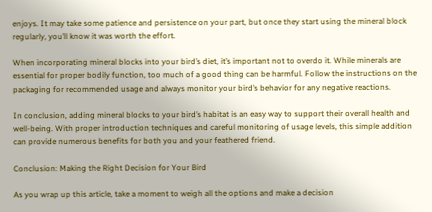enjoys. It may take some patience and persistence on your part, but once they start using the mineral block regularly, you’ll know it was worth the effort.

When incorporating mineral blocks into your bird’s diet, it’s important not to overdo it. While minerals are essential for proper bodily function, too much of a good thing can be harmful. Follow the instructions on the packaging for recommended usage and always monitor your bird’s behavior for any negative reactions.

In conclusion, adding mineral blocks to your bird’s habitat is an easy way to support their overall health and well-being. With proper introduction techniques and careful monitoring of usage levels, this simple addition can provide numerous benefits for both you and your feathered friend.

Conclusion: Making the Right Decision for Your Bird

As you wrap up this article, take a moment to weigh all the options and make a decision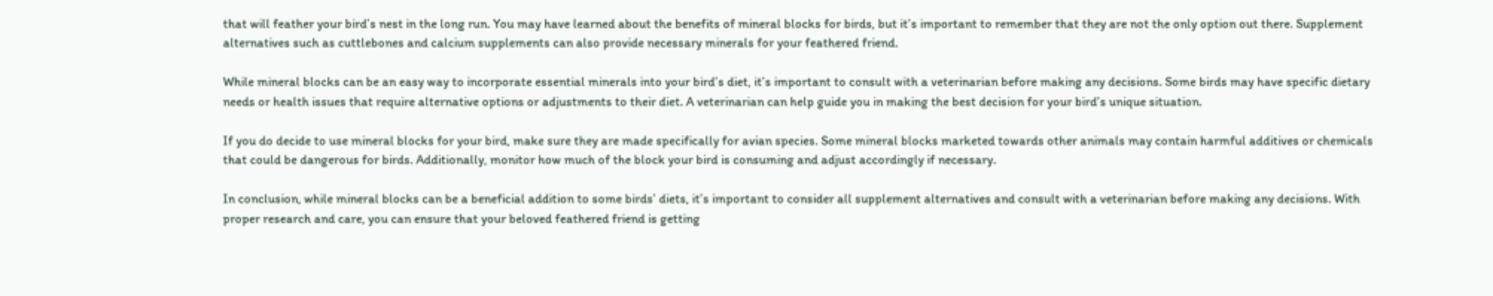that will feather your bird’s nest in the long run. You may have learned about the benefits of mineral blocks for birds, but it’s important to remember that they are not the only option out there. Supplement alternatives such as cuttlebones and calcium supplements can also provide necessary minerals for your feathered friend.

While mineral blocks can be an easy way to incorporate essential minerals into your bird’s diet, it’s important to consult with a veterinarian before making any decisions. Some birds may have specific dietary needs or health issues that require alternative options or adjustments to their diet. A veterinarian can help guide you in making the best decision for your bird’s unique situation.

If you do decide to use mineral blocks for your bird, make sure they are made specifically for avian species. Some mineral blocks marketed towards other animals may contain harmful additives or chemicals that could be dangerous for birds. Additionally, monitor how much of the block your bird is consuming and adjust accordingly if necessary.

In conclusion, while mineral blocks can be a beneficial addition to some birds’ diets, it’s important to consider all supplement alternatives and consult with a veterinarian before making any decisions. With proper research and care, you can ensure that your beloved feathered friend is getting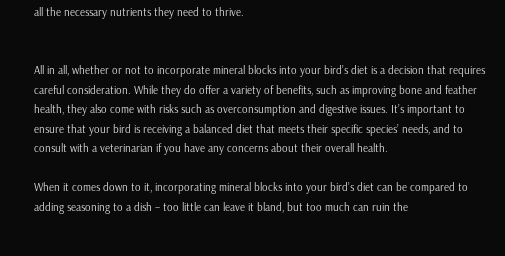all the necessary nutrients they need to thrive.


All in all, whether or not to incorporate mineral blocks into your bird’s diet is a decision that requires careful consideration. While they do offer a variety of benefits, such as improving bone and feather health, they also come with risks such as overconsumption and digestive issues. It’s important to ensure that your bird is receiving a balanced diet that meets their specific species’ needs, and to consult with a veterinarian if you have any concerns about their overall health.

When it comes down to it, incorporating mineral blocks into your bird’s diet can be compared to adding seasoning to a dish – too little can leave it bland, but too much can ruin the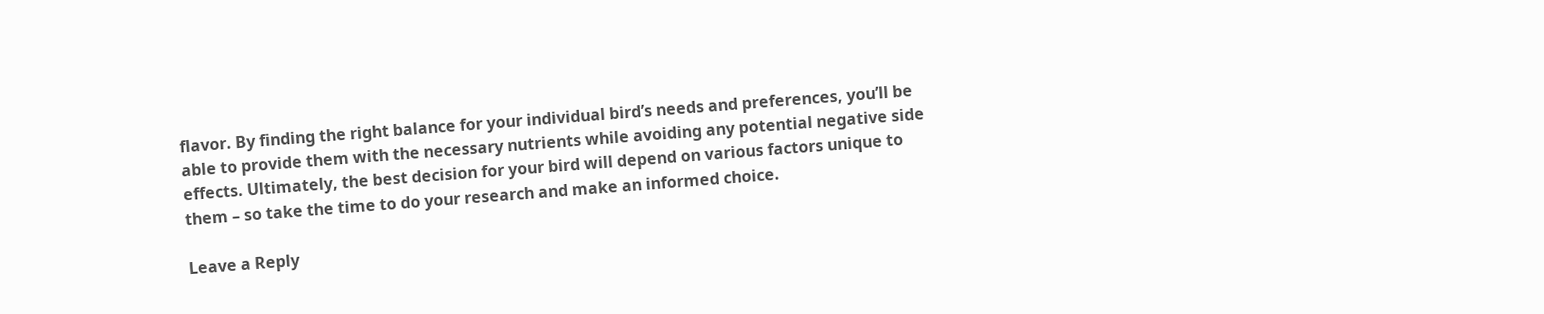flavor. By finding the right balance for your individual bird’s needs and preferences, you’ll be able to provide them with the necessary nutrients while avoiding any potential negative side effects. Ultimately, the best decision for your bird will depend on various factors unique to them – so take the time to do your research and make an informed choice.

Leave a Reply